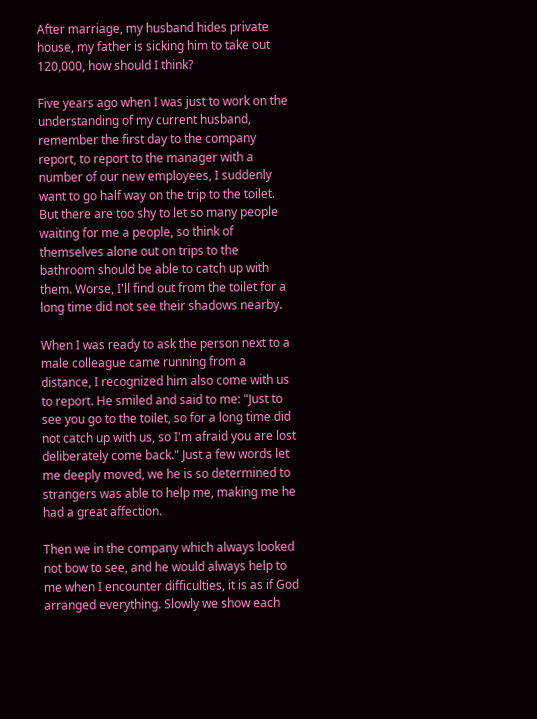After marriage, my husband hides private house, my father is sicking him to take out 120,000, how should I think?

Five years ago when I was just to work on the understanding of my current husband, remember the first day to the company report, to report to the manager with a number of our new employees, I suddenly want to go half way on the trip to the toilet. But there are too shy to let so many people waiting for me a people, so think of themselves alone out on trips to the bathroom should be able to catch up with them. Worse, I'll find out from the toilet for a long time did not see their shadows nearby.

When I was ready to ask the person next to a male colleague came running from a distance, I recognized him also come with us to report. He smiled and said to me: "Just to see you go to the toilet, so for a long time did not catch up with us, so I'm afraid you are lost deliberately come back." Just a few words let me deeply moved, we he is so determined to strangers was able to help me, making me he had a great affection.

Then we in the company which always looked not bow to see, and he would always help to me when I encounter difficulties, it is as if God arranged everything. Slowly we show each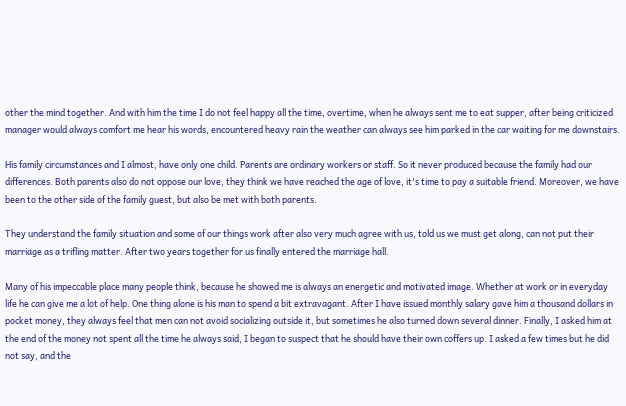other the mind together. And with him the time I do not feel happy all the time, overtime, when he always sent me to eat supper, after being criticized manager would always comfort me hear his words, encountered heavy rain the weather can always see him parked in the car waiting for me downstairs.

His family circumstances and I almost, have only one child. Parents are ordinary workers or staff. So it never produced because the family had our differences. Both parents also do not oppose our love, they think we have reached the age of love, it's time to pay a suitable friend. Moreover, we have been to the other side of the family guest, but also be met with both parents.

They understand the family situation and some of our things work after also very much agree with us, told us we must get along, can not put their marriage as a trifling matter. After two years together for us finally entered the marriage hall.

Many of his impeccable place many people think, because he showed me is always an energetic and motivated image. Whether at work or in everyday life he can give me a lot of help. One thing alone is his man to spend a bit extravagant. After I have issued monthly salary gave him a thousand dollars in pocket money, they always feel that men can not avoid socializing outside it, but sometimes he also turned down several dinner. Finally, I asked him at the end of the money not spent all the time he always said, I began to suspect that he should have their own coffers up. I asked a few times but he did not say, and the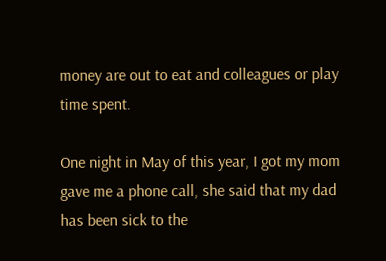money are out to eat and colleagues or play time spent.

One night in May of this year, I got my mom gave me a phone call, she said that my dad has been sick to the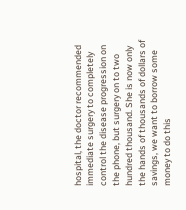hospital, the doctor recommended immediate surgery to completely control the disease progression on the phone, but surgery on to two hundred thousand. She is now only the hands of thousands of dollars of savings, we want to borrow some money to do this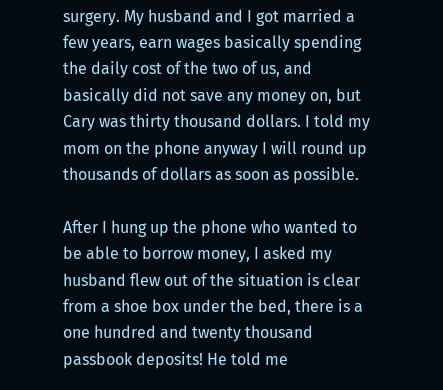surgery. My husband and I got married a few years, earn wages basically spending the daily cost of the two of us, and basically did not save any money on, but Cary was thirty thousand dollars. I told my mom on the phone anyway I will round up thousands of dollars as soon as possible.

After I hung up the phone who wanted to be able to borrow money, I asked my husband flew out of the situation is clear from a shoe box under the bed, there is a one hundred and twenty thousand passbook deposits! He told me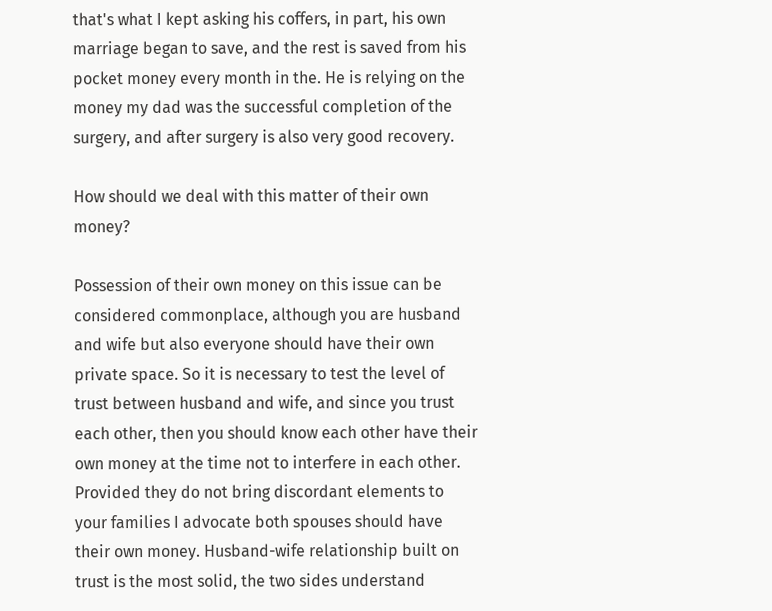that's what I kept asking his coffers, in part, his own marriage began to save, and the rest is saved from his pocket money every month in the. He is relying on the money my dad was the successful completion of the surgery, and after surgery is also very good recovery.

How should we deal with this matter of their own money?

Possession of their own money on this issue can be considered commonplace, although you are husband and wife but also everyone should have their own private space. So it is necessary to test the level of trust between husband and wife, and since you trust each other, then you should know each other have their own money at the time not to interfere in each other. Provided they do not bring discordant elements to your families I advocate both spouses should have their own money. Husband-wife relationship built on trust is the most solid, the two sides understand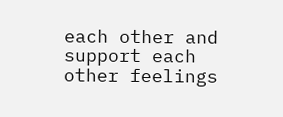each other and support each other feelings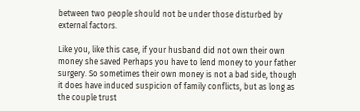between two people should not be under those disturbed by external factors.

Like you, like this case, if your husband did not own their own money she saved Perhaps you have to lend money to your father surgery. So sometimes their own money is not a bad side, though it does have induced suspicion of family conflicts, but as long as the couple trust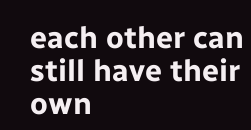each other can still have their own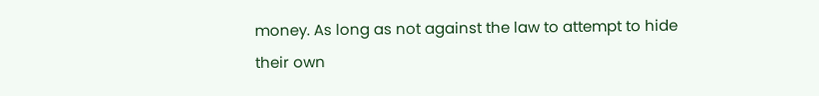money. As long as not against the law to attempt to hide their own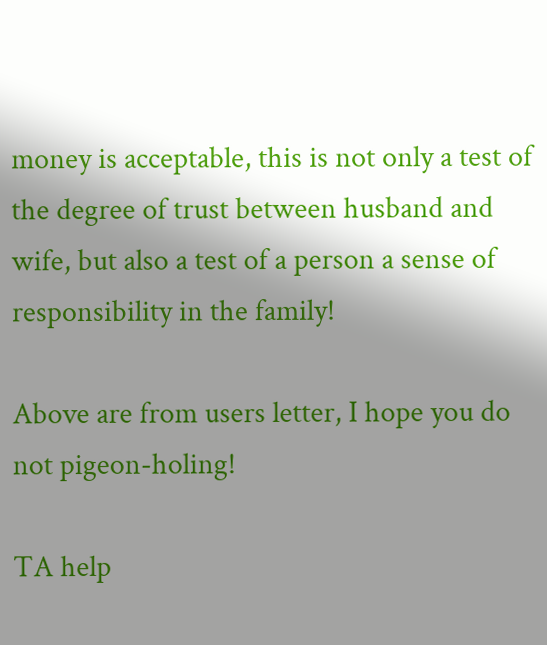money is acceptable, this is not only a test of the degree of trust between husband and wife, but also a test of a person a sense of responsibility in the family!

Above are from users letter, I hope you do not pigeon-holing!

TA help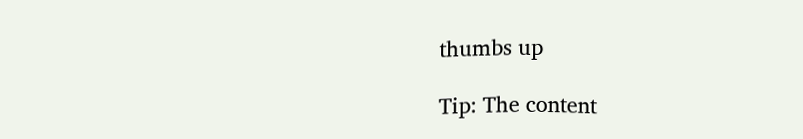thumbs up

Tip: The content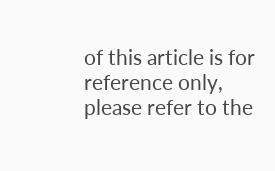of this article is for reference only, please refer to the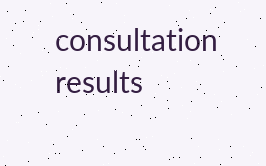consultation results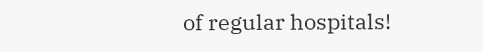of regular hospitals!